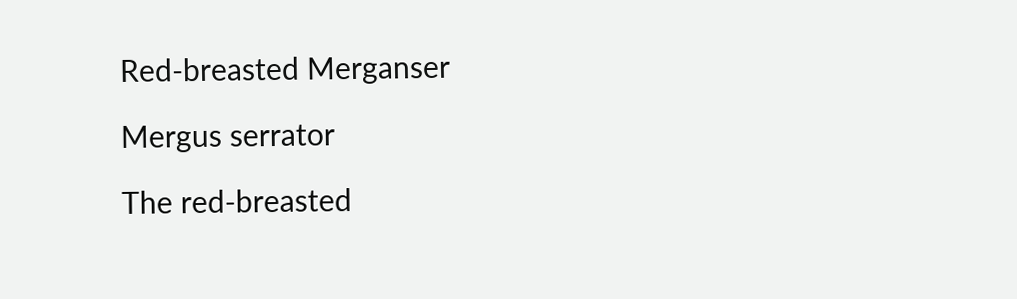Red-breasted Merganser

Mergus serrator

The red-breasted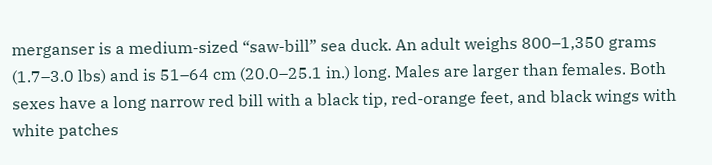merganser is a medium-sized “saw-bill” sea duck. An adult weighs 800–1,350 grams (1.7–3.0 lbs) and is 51–64 cm (20.0–25.1 in.) long. Males are larger than females. Both sexes have a long narrow red bill with a black tip, red-orange feet, and black wings with white patches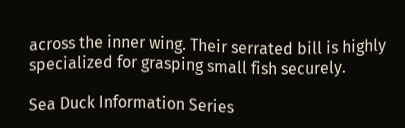across the inner wing. Their serrated bill is highly specialized for grasping small fish securely.

Sea Duck Information Series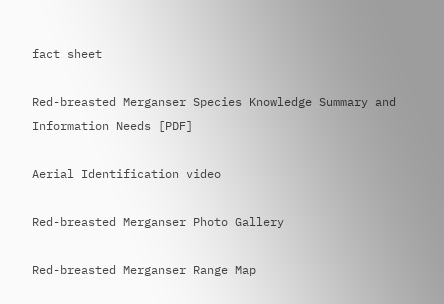fact sheet

Red-breasted Merganser Species Knowledge Summary and Information Needs [PDF]

Aerial Identification video

Red-breasted Merganser Photo Gallery

Red-breasted Merganser Range Map